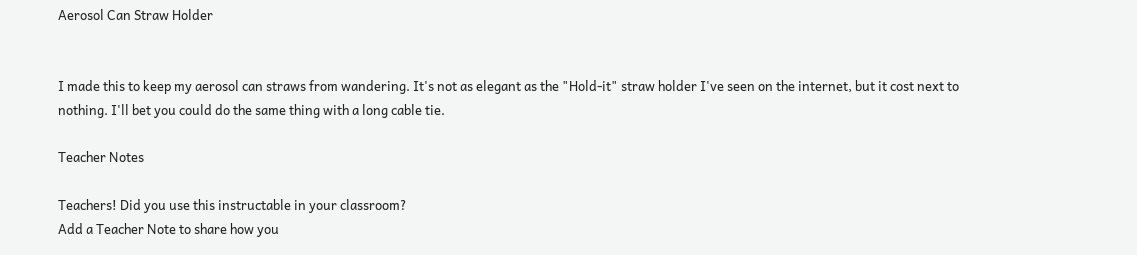Aerosol Can Straw Holder


I made this to keep my aerosol can straws from wandering. It's not as elegant as the "Hold-it" straw holder I've seen on the internet, but it cost next to nothing. I'll bet you could do the same thing with a long cable tie.

Teacher Notes

Teachers! Did you use this instructable in your classroom?
Add a Teacher Note to share how you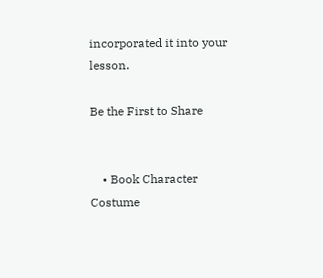incorporated it into your lesson.

Be the First to Share


    • Book Character Costume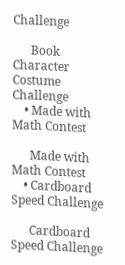Challenge

      Book Character Costume Challenge
    • Made with Math Contest

      Made with Math Contest
    • Cardboard Speed Challenge

      Cardboard Speed Challenge